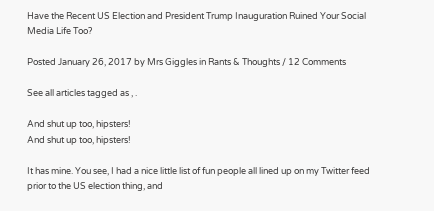Have the Recent US Election and President Trump Inauguration Ruined Your Social Media Life Too?

Posted January 26, 2017 by Mrs Giggles in Rants & Thoughts / 12 Comments

See all articles tagged as , .

And shut up too, hipsters!
And shut up too, hipsters!

It has mine. You see, I had a nice little list of fun people all lined up on my Twitter feed prior to the US election thing, and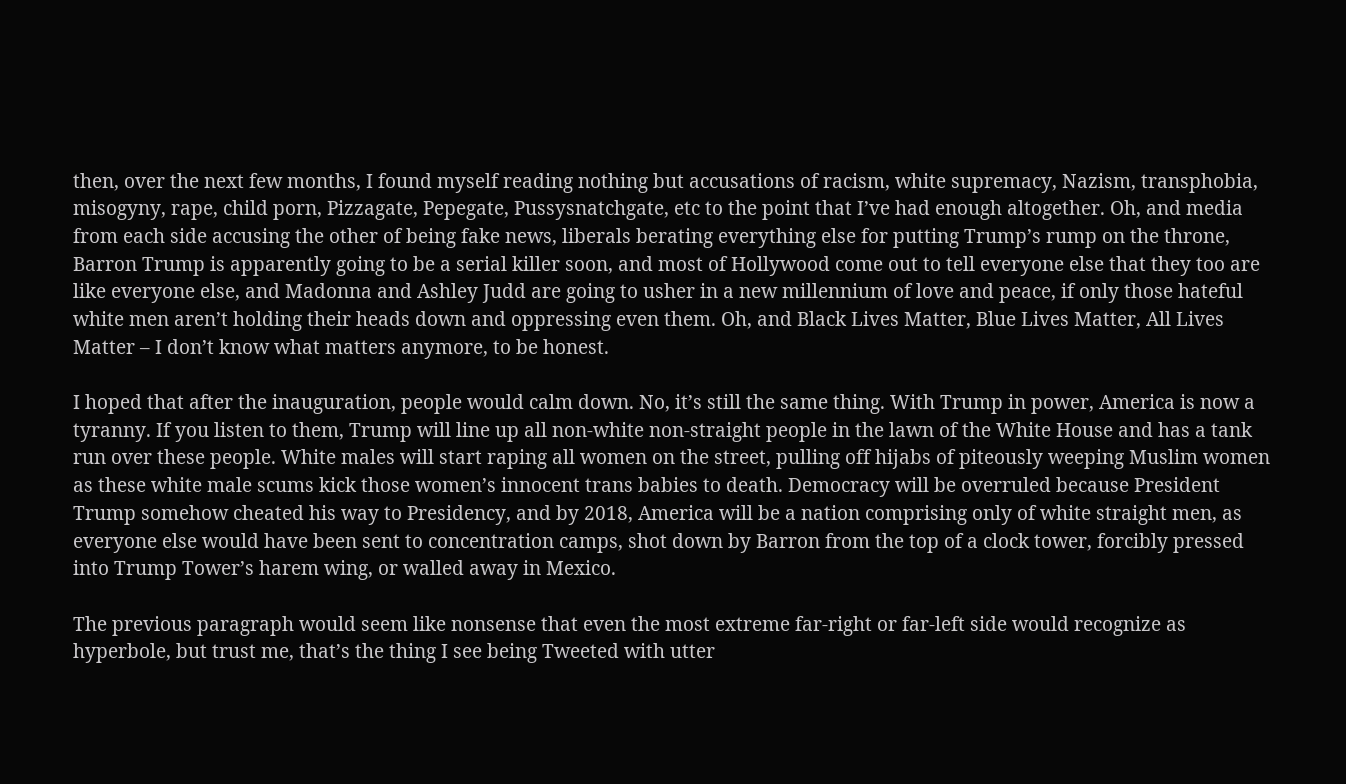then, over the next few months, I found myself reading nothing but accusations of racism, white supremacy, Nazism, transphobia, misogyny, rape, child porn, Pizzagate, Pepegate, Pussysnatchgate, etc to the point that I’ve had enough altogether. Oh, and media from each side accusing the other of being fake news, liberals berating everything else for putting Trump’s rump on the throne, Barron Trump is apparently going to be a serial killer soon, and most of Hollywood come out to tell everyone else that they too are like everyone else, and Madonna and Ashley Judd are going to usher in a new millennium of love and peace, if only those hateful white men aren’t holding their heads down and oppressing even them. Oh, and Black Lives Matter, Blue Lives Matter, All Lives Matter – I don’t know what matters anymore, to be honest.

I hoped that after the inauguration, people would calm down. No, it’s still the same thing. With Trump in power, America is now a tyranny. If you listen to them, Trump will line up all non-white non-straight people in the lawn of the White House and has a tank run over these people. White males will start raping all women on the street, pulling off hijabs of piteously weeping Muslim women as these white male scums kick those women’s innocent trans babies to death. Democracy will be overruled because President Trump somehow cheated his way to Presidency, and by 2018, America will be a nation comprising only of white straight men, as everyone else would have been sent to concentration camps, shot down by Barron from the top of a clock tower, forcibly pressed into Trump Tower’s harem wing, or walled away in Mexico.

The previous paragraph would seem like nonsense that even the most extreme far-right or far-left side would recognize as hyperbole, but trust me, that’s the thing I see being Tweeted with utter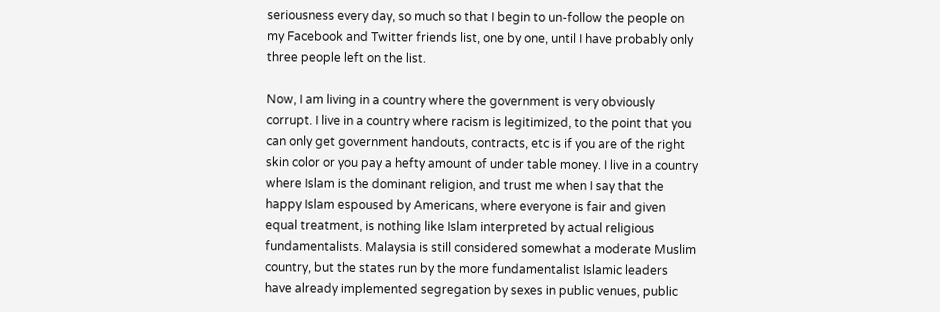seriousness every day, so much so that I begin to un-follow the people on my Facebook and Twitter friends list, one by one, until I have probably only three people left on the list.

Now, I am living in a country where the government is very obviously corrupt. I live in a country where racism is legitimized, to the point that you can only get government handouts, contracts, etc is if you are of the right skin color or you pay a hefty amount of under table money. I live in a country where Islam is the dominant religion, and trust me when I say that the happy Islam espoused by Americans, where everyone is fair and given equal treatment, is nothing like Islam interpreted by actual religious fundamentalists. Malaysia is still considered somewhat a moderate Muslim country, but the states run by the more fundamentalist Islamic leaders have already implemented segregation by sexes in public venues, public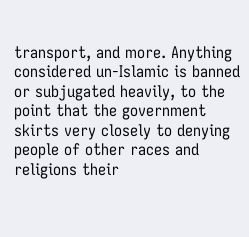transport, and more. Anything considered un-Islamic is banned or subjugated heavily, to the point that the government skirts very closely to denying people of other races and religions their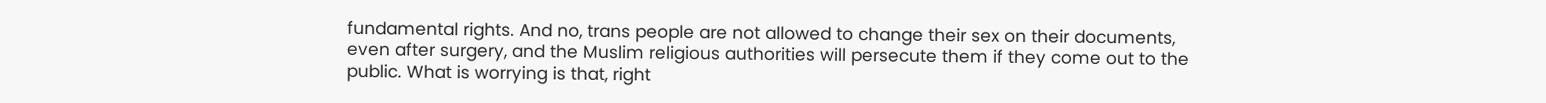fundamental rights. And no, trans people are not allowed to change their sex on their documents, even after surgery, and the Muslim religious authorities will persecute them if they come out to the public. What is worrying is that, right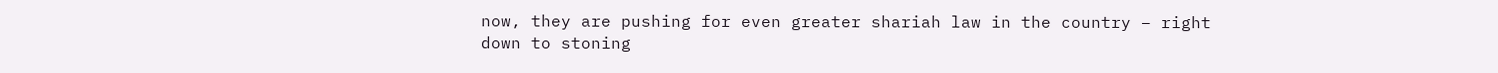now, they are pushing for even greater shariah law in the country – right down to stoning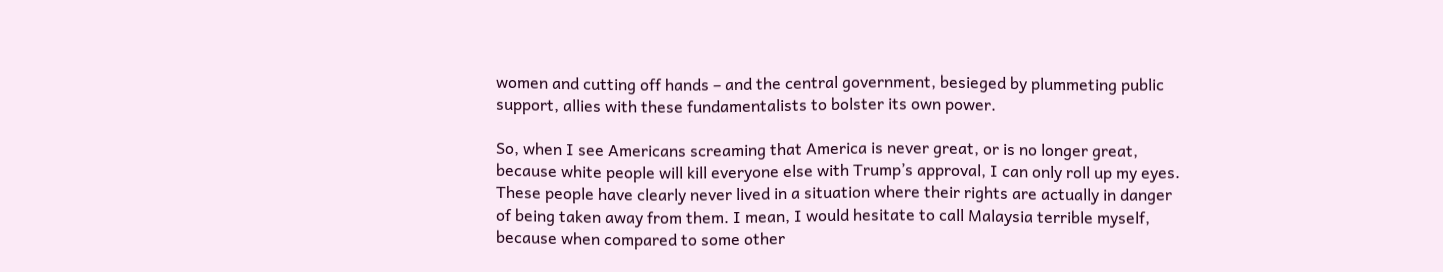women and cutting off hands – and the central government, besieged by plummeting public support, allies with these fundamentalists to bolster its own power.

So, when I see Americans screaming that America is never great, or is no longer great, because white people will kill everyone else with Trump’s approval, I can only roll up my eyes. These people have clearly never lived in a situation where their rights are actually in danger of being taken away from them. I mean, I would hesitate to call Malaysia terrible myself, because when compared to some other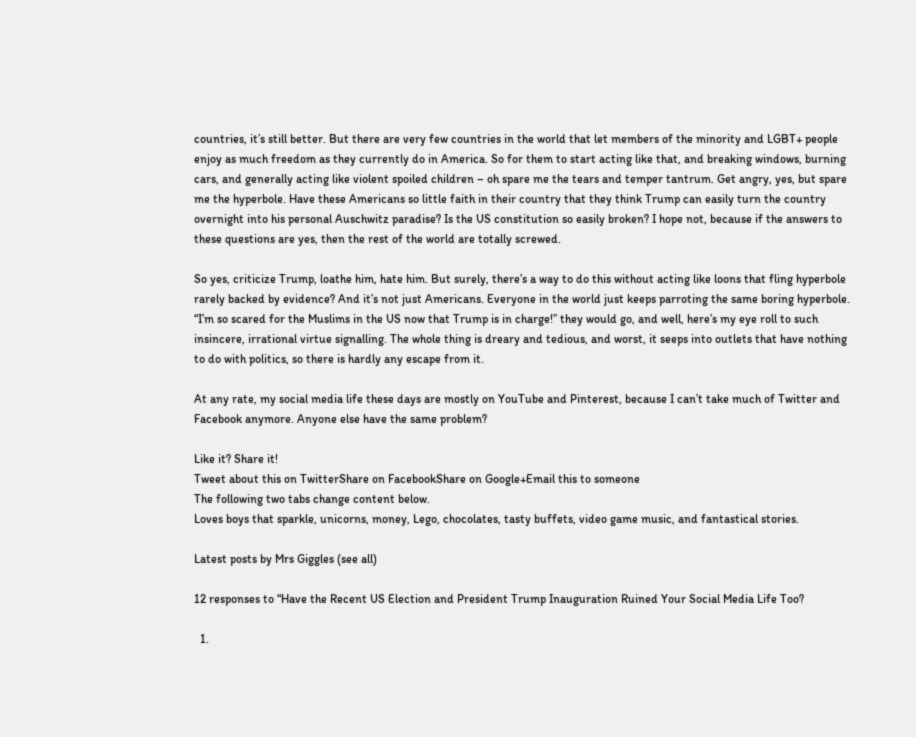countries, it’s still better. But there are very few countries in the world that let members of the minority and LGBT+ people enjoy as much freedom as they currently do in America. So for them to start acting like that, and breaking windows, burning cars, and generally acting like violent spoiled children – oh spare me the tears and temper tantrum. Get angry, yes, but spare me the hyperbole. Have these Americans so little faith in their country that they think Trump can easily turn the country overnight into his personal Auschwitz paradise? Is the US constitution so easily broken? I hope not, because if the answers to these questions are yes, then the rest of the world are totally screwed.

So yes, criticize Trump, loathe him, hate him. But surely, there’s a way to do this without acting like loons that fling hyperbole rarely backed by evidence? And it’s not just Americans. Everyone in the world just keeps parroting the same boring hyperbole. “I’m so scared for the Muslims in the US now that Trump is in charge!” they would go, and well, here’s my eye roll to such insincere, irrational virtue signalling. The whole thing is dreary and tedious, and worst, it seeps into outlets that have nothing to do with politics, so there is hardly any escape from it.

At any rate, my social media life these days are mostly on YouTube and Pinterest, because I can’t take much of Twitter and Facebook anymore. Anyone else have the same problem?

Like it? Share it!
Tweet about this on TwitterShare on FacebookShare on Google+Email this to someone
The following two tabs change content below.
Loves boys that sparkle, unicorns, money, Lego, chocolates, tasty buffets, video game music, and fantastical stories.

Latest posts by Mrs Giggles (see all)

12 responses to “Have the Recent US Election and President Trump Inauguration Ruined Your Social Media Life Too?

  1.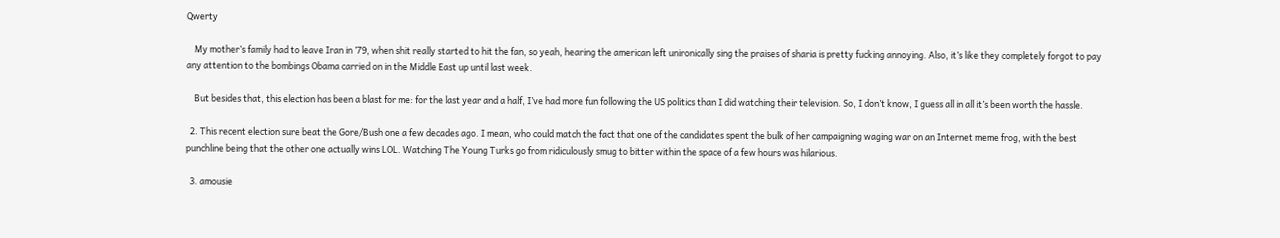Qwerty

    My mother’s family had to leave Iran in ’79, when shit really started to hit the fan, so yeah, hearing the american left unironically sing the praises of sharia is pretty fucking annoying. Also, it’s like they completely forgot to pay any attention to the bombings Obama carried on in the Middle East up until last week.

    But besides that, this election has been a blast for me: for the last year and a half, I’ve had more fun following the US politics than I did watching their television. So, I don’t know, I guess all in all it’s been worth the hassle.

  2. This recent election sure beat the Gore/Bush one a few decades ago. I mean, who could match the fact that one of the candidates spent the bulk of her campaigning waging war on an Internet meme frog, with the best punchline being that the other one actually wins LOL. Watching The Young Turks go from ridiculously smug to bitter within the space of a few hours was hilarious.

  3. amousie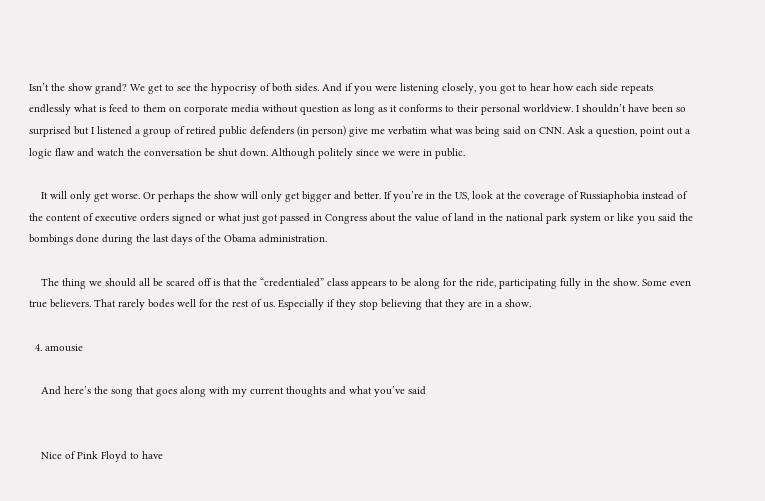Isn’t the show grand? We get to see the hypocrisy of both sides. And if you were listening closely, you got to hear how each side repeats endlessly what is feed to them on corporate media without question as long as it conforms to their personal worldview. I shouldn’t have been so surprised but I listened a group of retired public defenders (in person) give me verbatim what was being said on CNN. Ask a question, point out a logic flaw and watch the conversation be shut down. Although politely since we were in public.

    It will only get worse. Or perhaps the show will only get bigger and better. If you’re in the US, look at the coverage of Russiaphobia instead of the content of executive orders signed or what just got passed in Congress about the value of land in the national park system or like you said the bombings done during the last days of the Obama administration.

    The thing we should all be scared off is that the “credentialed” class appears to be along for the ride, participating fully in the show. Some even true believers. That rarely bodes well for the rest of us. Especially if they stop believing that they are in a show.

  4. amousie

    And here’s the song that goes along with my current thoughts and what you’ve said


    Nice of Pink Floyd to have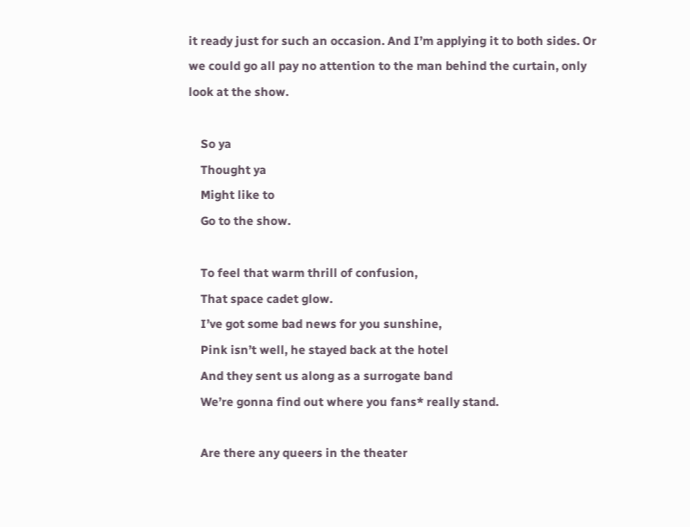it ready just for such an occasion. And I’m applying it to both sides. Or we could go all pay no attention to the man behind the curtain, only look at the show.

    So ya
    Thought ya
    Might like to
    Go to the show.

    To feel that warm thrill of confusion,
    That space cadet glow.
    I’ve got some bad news for you sunshine,
    Pink isn’t well, he stayed back at the hotel
    And they sent us along as a surrogate band
    We’re gonna find out where you fans* really stand.

    Are there any queers in the theater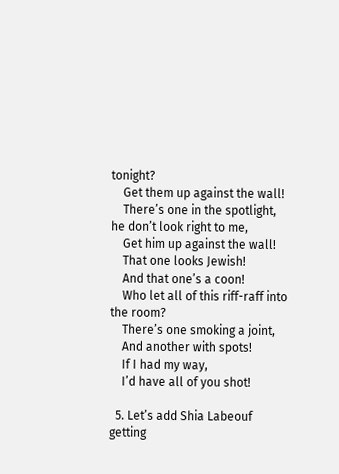tonight?
    Get them up against the wall!
    There’s one in the spotlight, he don’t look right to me,
    Get him up against the wall!
    That one looks Jewish!
    And that one’s a coon!
    Who let all of this riff-raff into the room?
    There’s one smoking a joint,
    And another with spots!
    If I had my way,
    I’d have all of you shot!

  5. Let’s add Shia Labeouf getting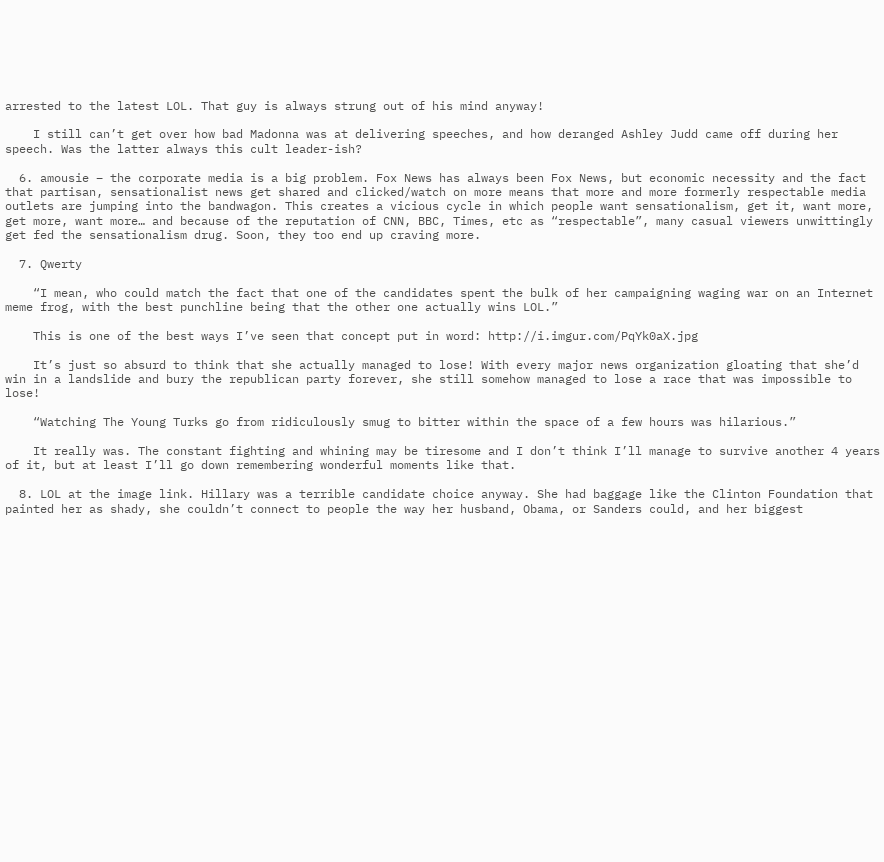arrested to the latest LOL. That guy is always strung out of his mind anyway!

    I still can’t get over how bad Madonna was at delivering speeches, and how deranged Ashley Judd came off during her speech. Was the latter always this cult leader-ish?

  6. amousie – the corporate media is a big problem. Fox News has always been Fox News, but economic necessity and the fact that partisan, sensationalist news get shared and clicked/watch on more means that more and more formerly respectable media outlets are jumping into the bandwagon. This creates a vicious cycle in which people want sensationalism, get it, want more, get more, want more… and because of the reputation of CNN, BBC, Times, etc as “respectable”, many casual viewers unwittingly get fed the sensationalism drug. Soon, they too end up craving more.

  7. Qwerty

    “I mean, who could match the fact that one of the candidates spent the bulk of her campaigning waging war on an Internet meme frog, with the best punchline being that the other one actually wins LOL.”

    This is one of the best ways I’ve seen that concept put in word: http://i.imgur.com/PqYk0aX.jpg

    It’s just so absurd to think that she actually managed to lose! With every major news organization gloating that she’d win in a landslide and bury the republican party forever, she still somehow managed to lose a race that was impossible to lose!

    “Watching The Young Turks go from ridiculously smug to bitter within the space of a few hours was hilarious.”

    It really was. The constant fighting and whining may be tiresome and I don’t think I’ll manage to survive another 4 years of it, but at least I’ll go down remembering wonderful moments like that.

  8. LOL at the image link. Hillary was a terrible candidate choice anyway. She had baggage like the Clinton Foundation that painted her as shady, she couldn’t connect to people the way her husband, Obama, or Sanders could, and her biggest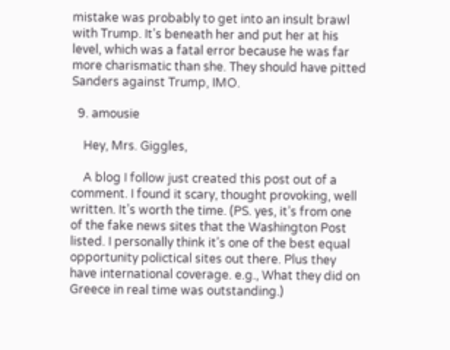mistake was probably to get into an insult brawl with Trump. It’s beneath her and put her at his level, which was a fatal error because he was far more charismatic than she. They should have pitted Sanders against Trump, IMO.

  9. amousie

    Hey, Mrs. Giggles,

    A blog I follow just created this post out of a comment. I found it scary, thought provoking, well written. It’s worth the time. (PS. yes, it’s from one of the fake news sites that the Washington Post listed. I personally think it’s one of the best equal opportunity polictical sites out there. Plus they have international coverage. e.g., What they did on Greece in real time was outstanding.)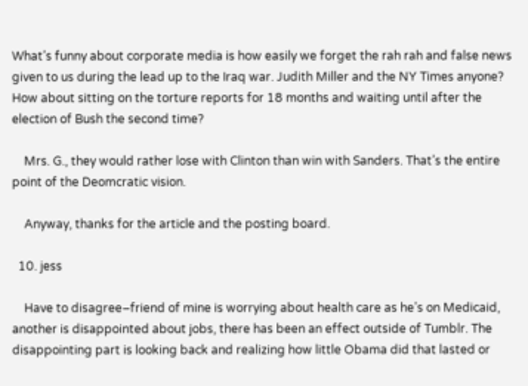What’s funny about corporate media is how easily we forget the rah rah and false news given to us during the lead up to the Iraq war. Judith Miller and the NY Times anyone? How about sitting on the torture reports for 18 months and waiting until after the election of Bush the second time?

    Mrs. G., they would rather lose with Clinton than win with Sanders. That’s the entire point of the Deomcratic vision.

    Anyway, thanks for the article and the posting board.

  10. jess

    Have to disagree–friend of mine is worrying about health care as he’s on Medicaid, another is disappointed about jobs, there has been an effect outside of Tumblr. The disappointing part is looking back and realizing how little Obama did that lasted or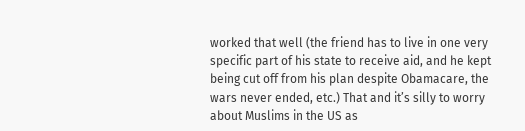worked that well (the friend has to live in one very specific part of his state to receive aid, and he kept being cut off from his plan despite Obamacare, the wars never ended, etc.) That and it’s silly to worry about Muslims in the US as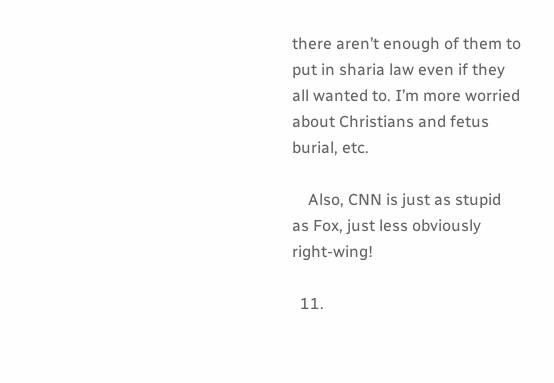there aren’t enough of them to put in sharia law even if they all wanted to. I’m more worried about Christians and fetus burial, etc.

    Also, CNN is just as stupid as Fox, just less obviously right-wing!

  11.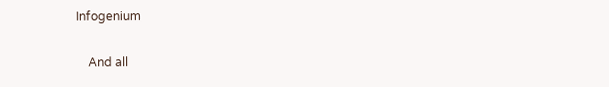Infogenium

    And all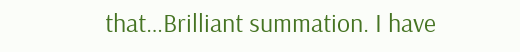that…Brilliant summation. I have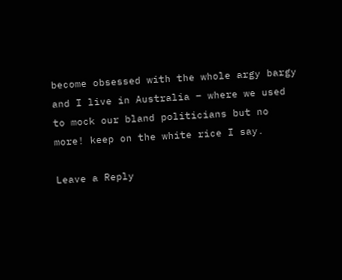become obsessed with the whole argy bargy and I live in Australia – where we used to mock our bland politicians but no more! keep on the white rice I say.

Leave a Reply